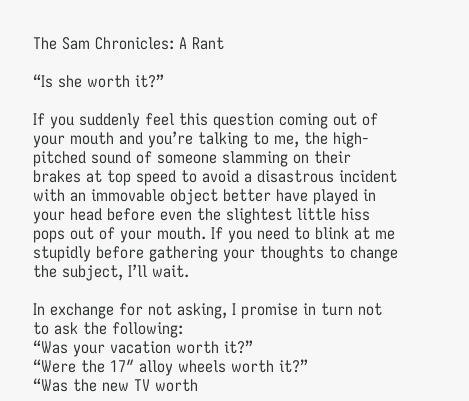The Sam Chronicles: A Rant

“Is she worth it?”

If you suddenly feel this question coming out of your mouth and you’re talking to me, the high-pitched sound of someone slamming on their brakes at top speed to avoid a disastrous incident with an immovable object better have played in your head before even the slightest little hiss pops out of your mouth. If you need to blink at me stupidly before gathering your thoughts to change the subject, I’ll wait.

In exchange for not asking, I promise in turn not to ask the following:
“Was your vacation worth it?”
“Were the 17″ alloy wheels worth it?”
“Was the new TV worth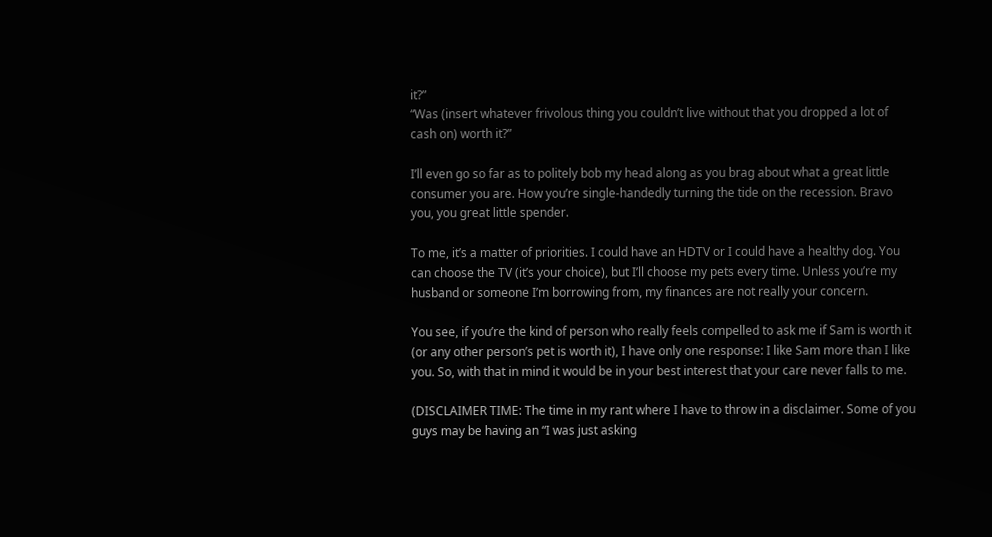it?”
“Was (insert whatever frivolous thing you couldn’t live without that you dropped a lot of cash on) worth it?”

I’ll even go so far as to politely bob my head along as you brag about what a great little consumer you are. How you’re single-handedly turning the tide on the recession. Bravo you, you great little spender.

To me, it’s a matter of priorities. I could have an HDTV or I could have a healthy dog. You can choose the TV (it’s your choice), but I’ll choose my pets every time. Unless you’re my husband or someone I’m borrowing from, my finances are not really your concern.

You see, if you’re the kind of person who really feels compelled to ask me if Sam is worth it (or any other person’s pet is worth it), I have only one response: I like Sam more than I like you. So, with that in mind it would be in your best interest that your care never falls to me.

(DISCLAIMER TIME: The time in my rant where I have to throw in a disclaimer. Some of you guys may be having an “I was just asking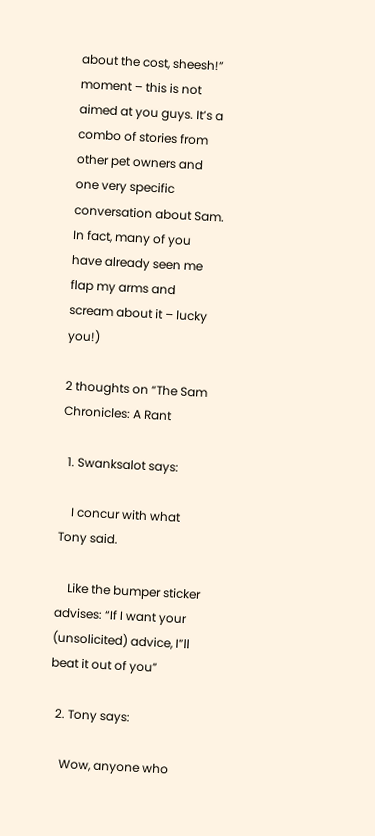about the cost, sheesh!” moment – this is not aimed at you guys. It’s a combo of stories from other pet owners and one very specific conversation about Sam. In fact, many of you have already seen me flap my arms and scream about it – lucky you!)

2 thoughts on “The Sam Chronicles: A Rant

  1. Swanksalot says:

    I concur with what Tony said.

    Like the bumper sticker advises: “If I want your (unsolicited) advice, I”ll beat it out of you”

  2. Tony says:

    Wow, anyone who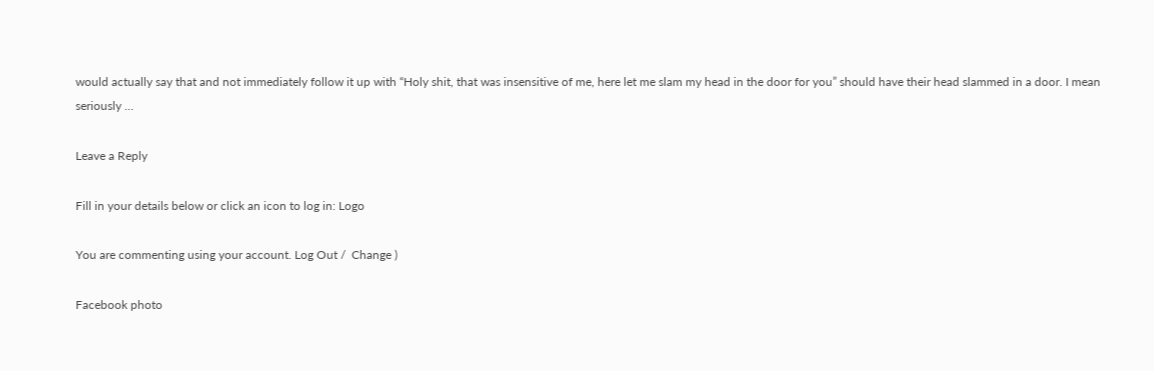would actually say that and not immediately follow it up with “Holy shit, that was insensitive of me, here let me slam my head in the door for you” should have their head slammed in a door. I mean seriously …

Leave a Reply

Fill in your details below or click an icon to log in: Logo

You are commenting using your account. Log Out /  Change )

Facebook photo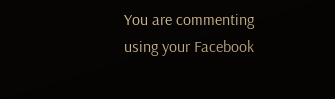You are commenting using your Facebook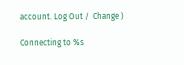account. Log Out /  Change )

Connecting to %s